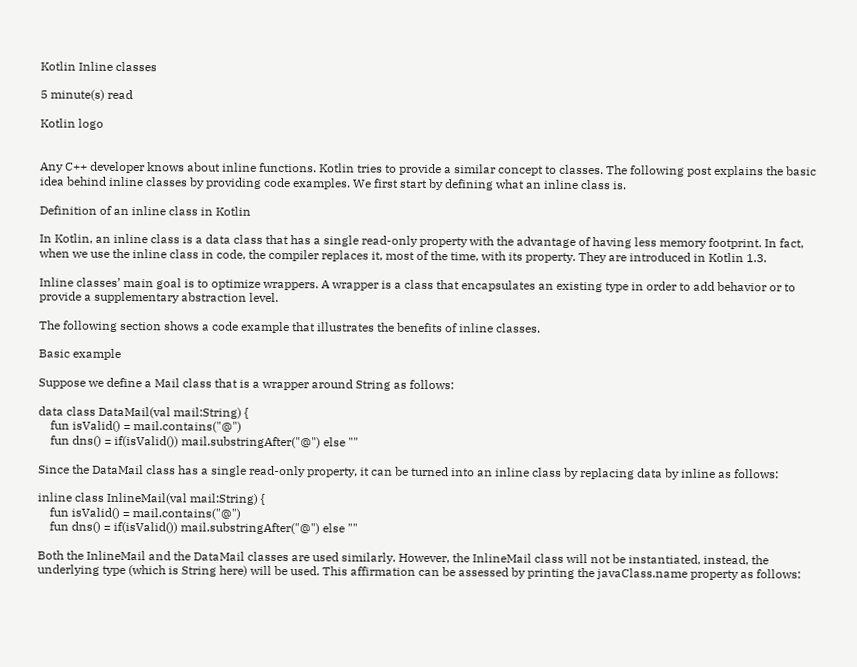Kotlin Inline classes

5 minute(s) read

Kotlin logo


Any C++ developer knows about inline functions. Kotlin tries to provide a similar concept to classes. The following post explains the basic idea behind inline classes by providing code examples. We first start by defining what an inline class is.

Definition of an inline class in Kotlin

In Kotlin, an inline class is a data class that has a single read-only property with the advantage of having less memory footprint. In fact, when we use the inline class in code, the compiler replaces it, most of the time, with its property. They are introduced in Kotlin 1.3.

Inline classes’ main goal is to optimize wrappers. A wrapper is a class that encapsulates an existing type in order to add behavior or to provide a supplementary abstraction level.

The following section shows a code example that illustrates the benefits of inline classes.

Basic example

Suppose we define a Mail class that is a wrapper around String as follows:

data class DataMail(val mail:String) {
    fun isValid() = mail.contains("@")
    fun dns() = if(isValid()) mail.substringAfter("@") else ""

Since the DataMail class has a single read-only property, it can be turned into an inline class by replacing data by inline as follows:

inline class InlineMail(val mail:String) {
    fun isValid() = mail.contains("@")
    fun dns() = if(isValid()) mail.substringAfter("@") else ""

Both the InlineMail and the DataMail classes are used similarly. However, the InlineMail class will not be instantiated, instead, the underlying type (which is String here) will be used. This affirmation can be assessed by printing the javaClass.name property as follows: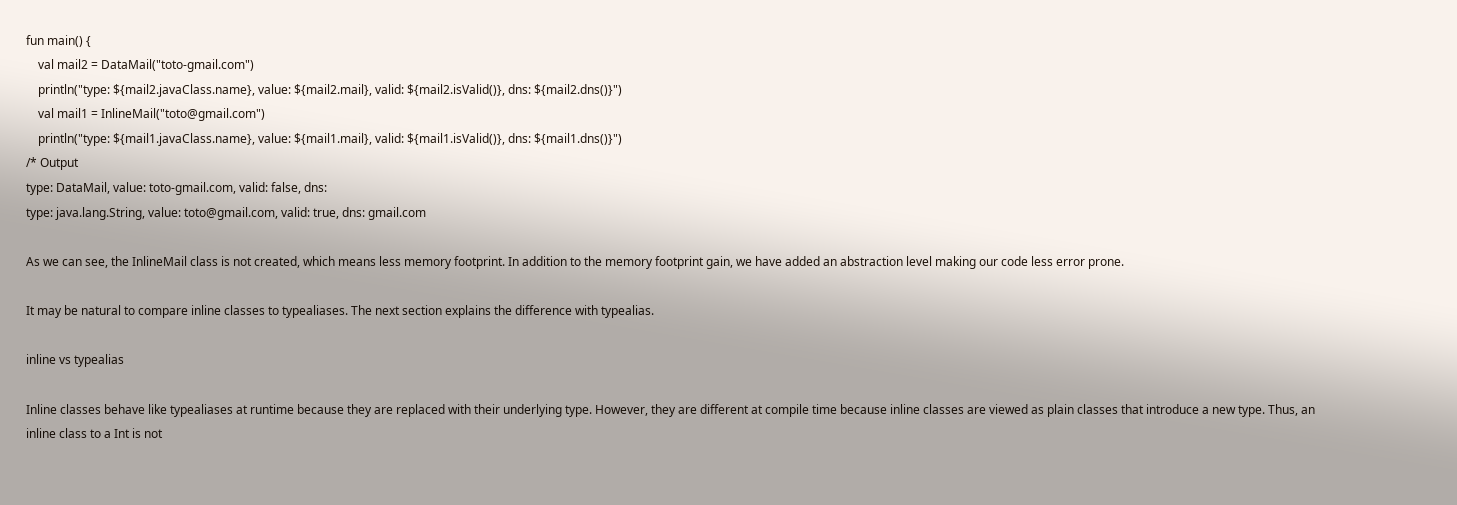fun main() {
    val mail2 = DataMail("toto-gmail.com")
    println("type: ${mail2.javaClass.name}, value: ${mail2.mail}, valid: ${mail2.isValid()}, dns: ${mail2.dns()}")
    val mail1 = InlineMail("toto@gmail.com")
    println("type: ${mail1.javaClass.name}, value: ${mail1.mail}, valid: ${mail1.isValid()}, dns: ${mail1.dns()}")
/* Output
type: DataMail, value: toto-gmail.com, valid: false, dns:
type: java.lang.String, value: toto@gmail.com, valid: true, dns: gmail.com

As we can see, the InlineMail class is not created, which means less memory footprint. In addition to the memory footprint gain, we have added an abstraction level making our code less error prone.

It may be natural to compare inline classes to typealiases. The next section explains the difference with typealias.

inline vs typealias

Inline classes behave like typealiases at runtime because they are replaced with their underlying type. However, they are different at compile time because inline classes are viewed as plain classes that introduce a new type. Thus, an inline class to a Int is not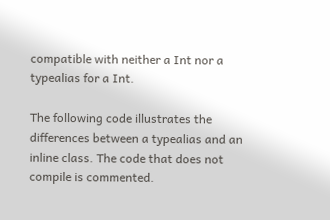compatible with neither a Int nor a typealias for a Int.

The following code illustrates the differences between a typealias and an inline class. The code that does not compile is commented.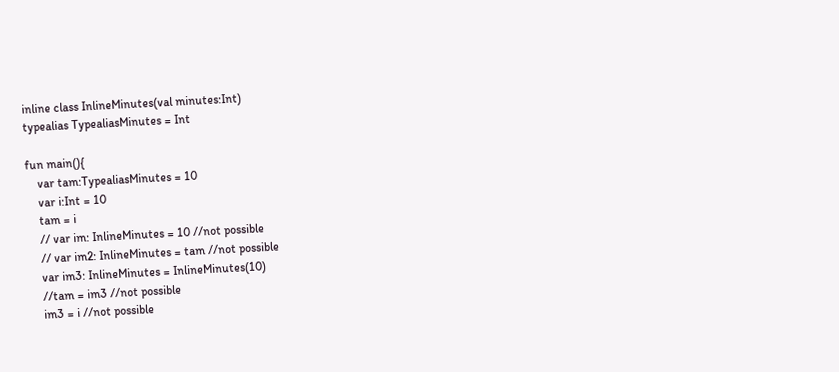inline class InlineMinutes(val minutes:Int)
typealias TypealiasMinutes = Int

fun main(){
    var tam:TypealiasMinutes = 10
    var i:Int = 10
    tam = i
    // var im: InlineMinutes = 10 //not possible
    // var im2: InlineMinutes = tam //not possible
    var im3: InlineMinutes = InlineMinutes(10)
    //tam = im3 //not possible
    im3 = i //not possible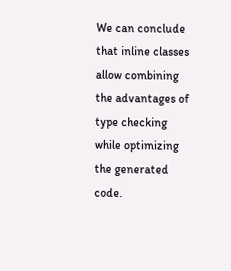We can conclude that inline classes allow combining the advantages of type checking while optimizing the generated code.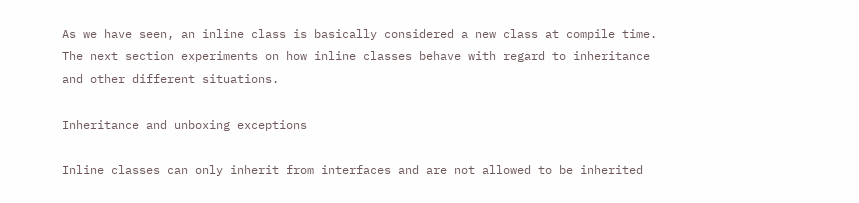As we have seen, an inline class is basically considered a new class at compile time. The next section experiments on how inline classes behave with regard to inheritance and other different situations.

Inheritance and unboxing exceptions

Inline classes can only inherit from interfaces and are not allowed to be inherited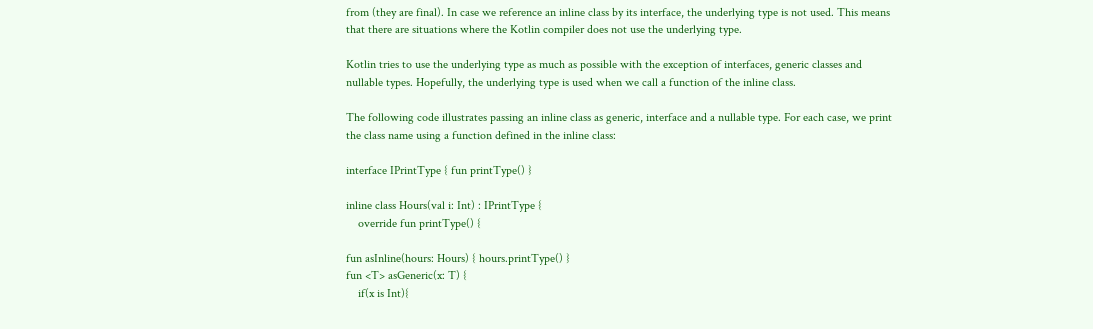from (they are final). In case we reference an inline class by its interface, the underlying type is not used. This means that there are situations where the Kotlin compiler does not use the underlying type.

Kotlin tries to use the underlying type as much as possible with the exception of interfaces, generic classes and nullable types. Hopefully, the underlying type is used when we call a function of the inline class.

The following code illustrates passing an inline class as generic, interface and a nullable type. For each case, we print the class name using a function defined in the inline class:

interface IPrintType { fun printType() }

inline class Hours(val i: Int) : IPrintType {
    override fun printType() {

fun asInline(hours: Hours) { hours.printType() }
fun <T> asGeneric(x: T) {
    if(x is Int){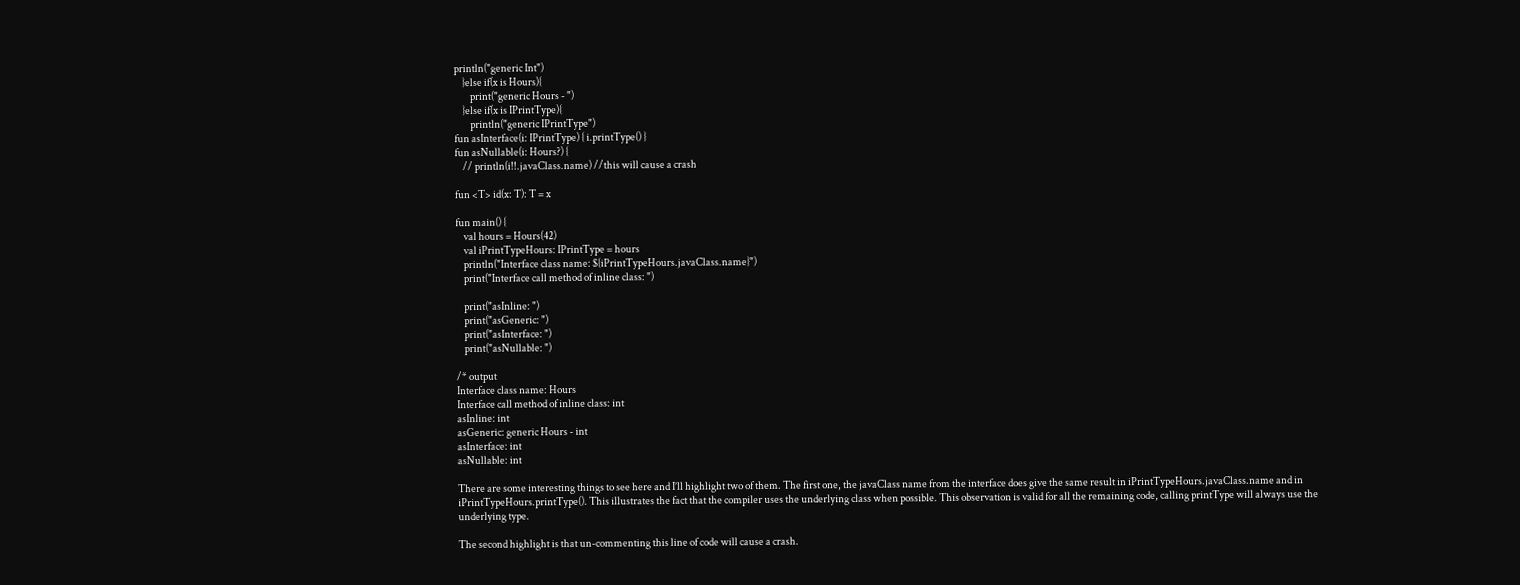println("generic Int")
    }else if(x is Hours){
        print("generic Hours - ")
    }else if(x is IPrintType){
        println("generic IPrintType")
fun asInterface(i: IPrintType) { i.printType() }
fun asNullable(i: Hours?) {
    // println(i!!.javaClass.name) //this will cause a crash

fun <T> id(x: T): T = x

fun main() {
    val hours = Hours(42)
    val iPrintTypeHours: IPrintType = hours
    println("Interface class name: ${iPrintTypeHours.javaClass.name}")
    print("Interface call method of inline class: ")

    print("asInline: ")
    print("asGeneric: ")
    print("asInterface: ")
    print("asNullable: ")

/* output
Interface class name: Hours
Interface call method of inline class: int
asInline: int
asGeneric: generic Hours - int
asInterface: int
asNullable: int

There are some interesting things to see here and I’ll highlight two of them. The first one, the javaClass name from the interface does give the same result in iPrintTypeHours.javaClass.name and in iPrintTypeHours.printType(). This illustrates the fact that the compiler uses the underlying class when possible. This observation is valid for all the remaining code, calling printType will always use the underlying type.

The second highlight is that un-commenting this line of code will cause a crash.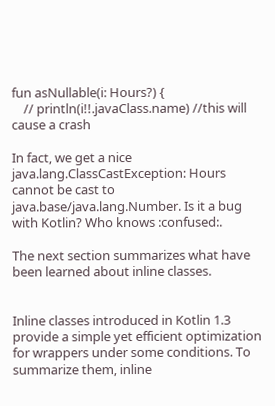fun asNullable(i: Hours?) {
    // println(i!!.javaClass.name) //this will cause a crash

In fact, we get a nice java.lang.ClassCastException: Hours cannot be cast to java.base/java.lang.Number. Is it a bug with Kotlin? Who knows :confused:.

The next section summarizes what have been learned about inline classes.


Inline classes introduced in Kotlin 1.3 provide a simple yet efficient optimization for wrappers under some conditions. To summarize them, inline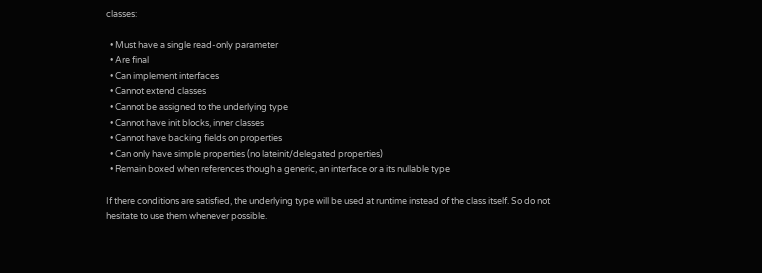classes:

  • Must have a single read-only parameter
  • Are final
  • Can implement interfaces
  • Cannot extend classes
  • Cannot be assigned to the underlying type
  • Cannot have init blocks, inner classes
  • Cannot have backing fields on properties
  • Can only have simple properties (no lateinit/delegated properties)
  • Remain boxed when references though a generic, an interface or a its nullable type

If there conditions are satisfied, the underlying type will be used at runtime instead of the class itself. So do not hesitate to use them whenever possible.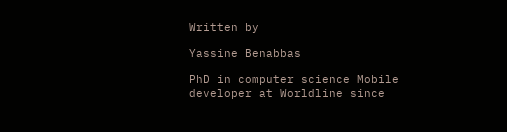Written by

Yassine Benabbas

PhD in computer science Mobile developer at Worldline since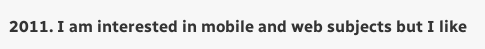2011. I am interested in mobile and web subjects but I like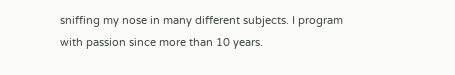sniffing my nose in many different subjects. I program with passion since more than 10 years.